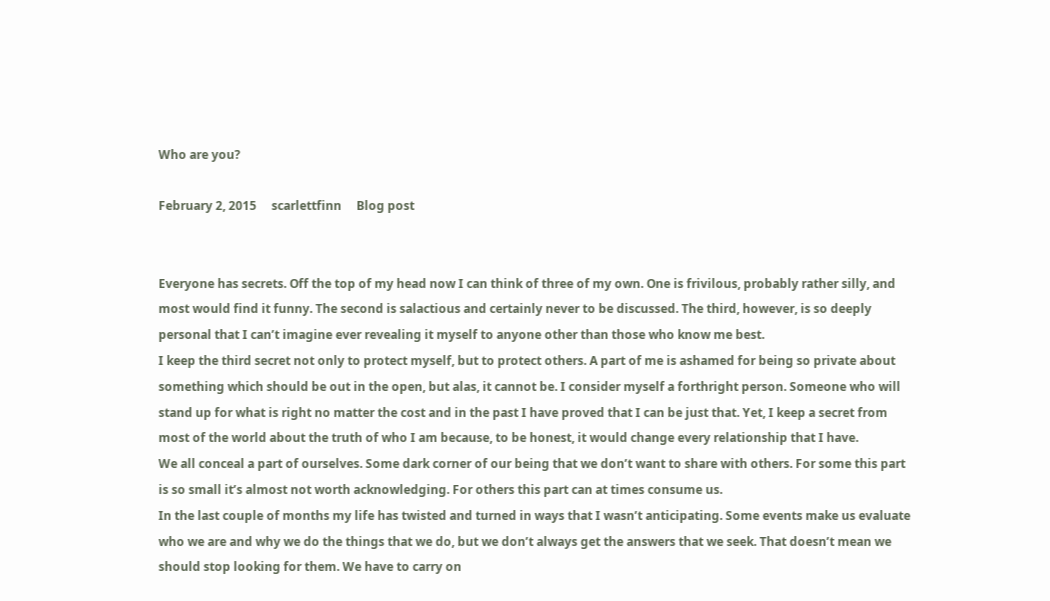Who are you?

February 2, 2015     scarlettfinn     Blog post


Everyone has secrets. Off the top of my head now I can think of three of my own. One is frivilous, probably rather silly, and most would find it funny. The second is salactious and certainly never to be discussed. The third, however, is so deeply personal that I can’t imagine ever revealing it myself to anyone other than those who know me best.
I keep the third secret not only to protect myself, but to protect others. A part of me is ashamed for being so private about something which should be out in the open, but alas, it cannot be. I consider myself a forthright person. Someone who will stand up for what is right no matter the cost and in the past I have proved that I can be just that. Yet, I keep a secret from most of the world about the truth of who I am because, to be honest, it would change every relationship that I have.
We all conceal a part of ourselves. Some dark corner of our being that we don’t want to share with others. For some this part is so small it’s almost not worth acknowledging. For others this part can at times consume us.
In the last couple of months my life has twisted and turned in ways that I wasn’t anticipating. Some events make us evaluate who we are and why we do the things that we do, but we don’t always get the answers that we seek. That doesn’t mean we should stop looking for them. We have to carry on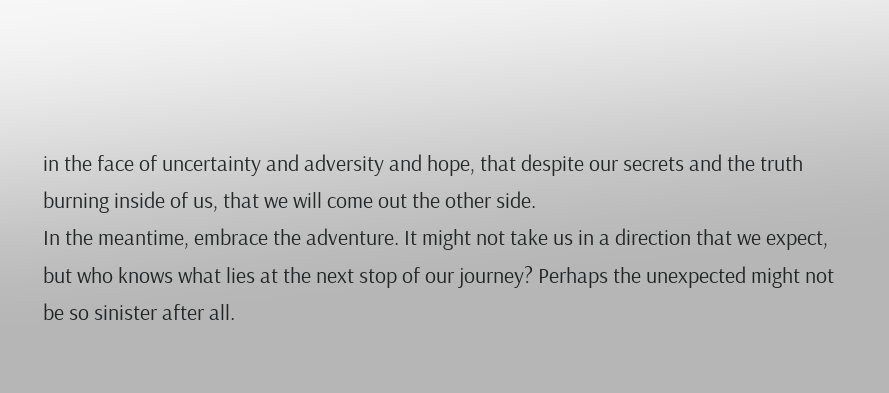in the face of uncertainty and adversity and hope, that despite our secrets and the truth burning inside of us, that we will come out the other side.
In the meantime, embrace the adventure. It might not take us in a direction that we expect, but who knows what lies at the next stop of our journey? Perhaps the unexpected might not be so sinister after all.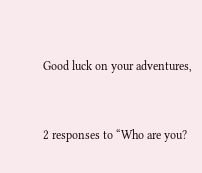Good luck on your adventures,


2 responses to “Who are you?